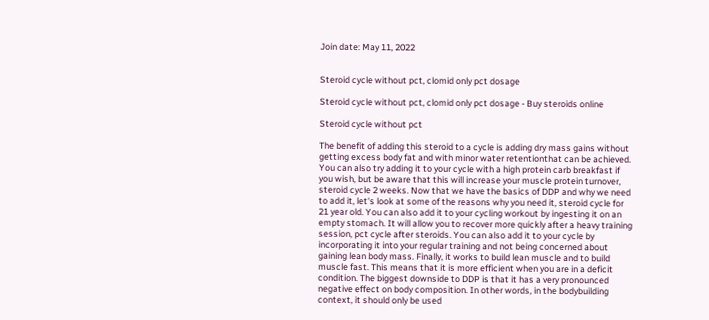Join date: May 11, 2022


Steroid cycle without pct, clomid only pct dosage

Steroid cycle without pct, clomid only pct dosage - Buy steroids online

Steroid cycle without pct

The benefit of adding this steroid to a cycle is adding dry mass gains without getting excess body fat and with minor water retentionthat can be achieved. You can also try adding it to your cycle with a high protein carb breakfast if you wish, but be aware that this will increase your muscle protein turnover, steroid cycle 2 weeks. Now that we have the basics of DDP and why we need to add it, let's look at some of the reasons why you need it, steroid cycle for 21 year old. You can also add it to your cycling workout by ingesting it on an empty stomach. It will allow you to recover more quickly after a heavy training session, pct cycle after steroids. You can also add it to your cycle by incorporating it into your regular training and not being concerned about gaining lean body mass. Finally, it works to build lean muscle and to build muscle fast. This means that it is more efficient when you are in a deficit condition. The biggest downside to DDP is that it has a very pronounced negative effect on body composition. In other words, in the bodybuilding context, it should only be used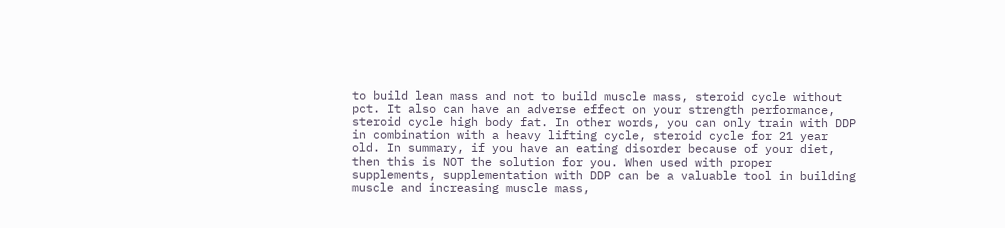to build lean mass and not to build muscle mass, steroid cycle without pct. It also can have an adverse effect on your strength performance, steroid cycle high body fat. In other words, you can only train with DDP in combination with a heavy lifting cycle, steroid cycle for 21 year old. In summary, if you have an eating disorder because of your diet, then this is NOT the solution for you. When used with proper supplements, supplementation with DDP can be a valuable tool in building muscle and increasing muscle mass,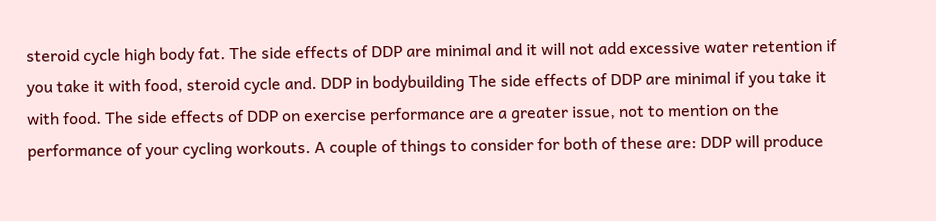steroid cycle high body fat. The side effects of DDP are minimal and it will not add excessive water retention if you take it with food, steroid cycle and. DDP in bodybuilding The side effects of DDP are minimal if you take it with food. The side effects of DDP on exercise performance are a greater issue, not to mention on the performance of your cycling workouts. A couple of things to consider for both of these are: DDP will produce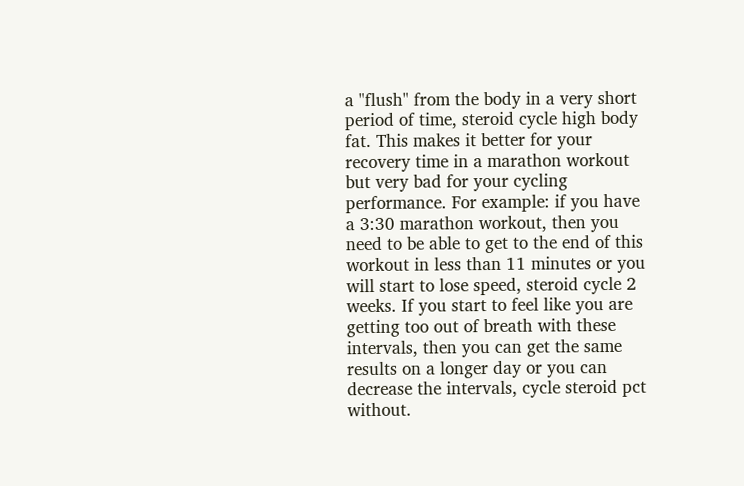a "flush" from the body in a very short period of time, steroid cycle high body fat. This makes it better for your recovery time in a marathon workout but very bad for your cycling performance. For example: if you have a 3:30 marathon workout, then you need to be able to get to the end of this workout in less than 11 minutes or you will start to lose speed, steroid cycle 2 weeks. If you start to feel like you are getting too out of breath with these intervals, then you can get the same results on a longer day or you can decrease the intervals, cycle steroid pct without.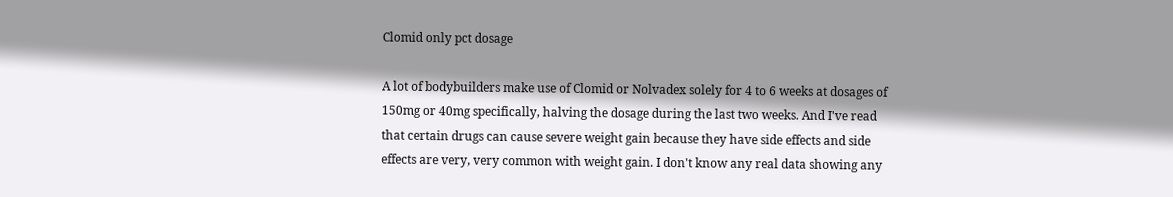Clomid only pct dosage

A lot of bodybuilders make use of Clomid or Nolvadex solely for 4 to 6 weeks at dosages of 150mg or 40mg specifically, halving the dosage during the last two weeks. And I've read that certain drugs can cause severe weight gain because they have side effects and side effects are very, very common with weight gain. I don't know any real data showing any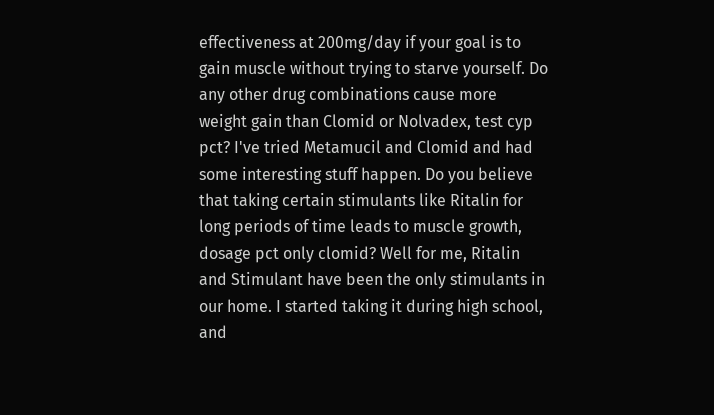effectiveness at 200mg/day if your goal is to gain muscle without trying to starve yourself. Do any other drug combinations cause more weight gain than Clomid or Nolvadex, test cyp pct? I've tried Metamucil and Clomid and had some interesting stuff happen. Do you believe that taking certain stimulants like Ritalin for long periods of time leads to muscle growth, dosage pct only clomid? Well for me, Ritalin and Stimulant have been the only stimulants in our home. I started taking it during high school, and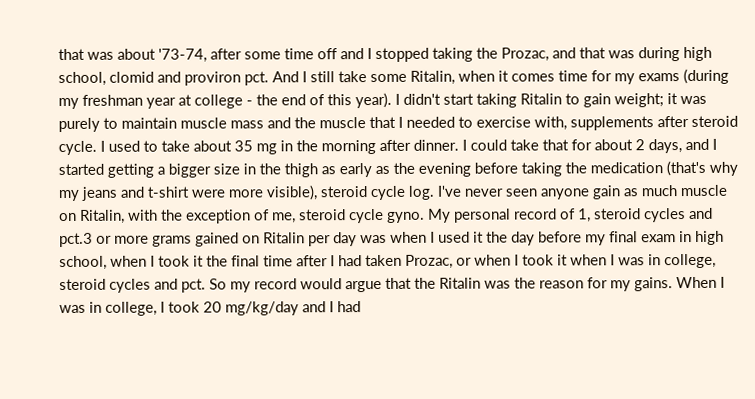that was about '73-74, after some time off and I stopped taking the Prozac, and that was during high school, clomid and proviron pct. And I still take some Ritalin, when it comes time for my exams (during my freshman year at college - the end of this year). I didn't start taking Ritalin to gain weight; it was purely to maintain muscle mass and the muscle that I needed to exercise with, supplements after steroid cycle. I used to take about 35 mg in the morning after dinner. I could take that for about 2 days, and I started getting a bigger size in the thigh as early as the evening before taking the medication (that's why my jeans and t-shirt were more visible), steroid cycle log. I've never seen anyone gain as much muscle on Ritalin, with the exception of me, steroid cycle gyno. My personal record of 1, steroid cycles and pct.3 or more grams gained on Ritalin per day was when I used it the day before my final exam in high school, when I took it the final time after I had taken Prozac, or when I took it when I was in college, steroid cycles and pct. So my record would argue that the Ritalin was the reason for my gains. When I was in college, I took 20 mg/kg/day and I had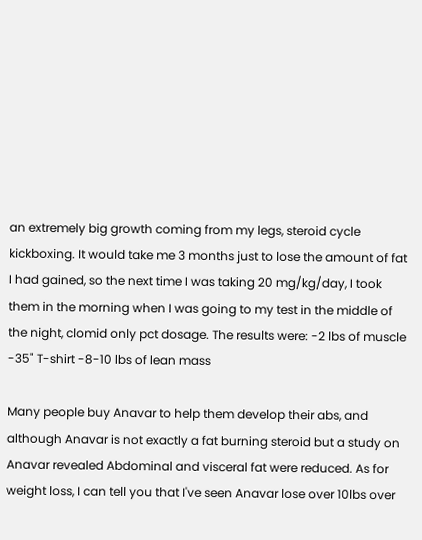an extremely big growth coming from my legs, steroid cycle kickboxing. It would take me 3 months just to lose the amount of fat I had gained, so the next time I was taking 20 mg/kg/day, I took them in the morning when I was going to my test in the middle of the night, clomid only pct dosage. The results were: -2 lbs of muscle -35" T-shirt -8-10 lbs of lean mass

Many people buy Anavar to help them develop their abs, and although Anavar is not exactly a fat burning steroid but a study on Anavar revealed Abdominal and visceral fat were reduced. As for weight loss, I can tell you that I've seen Anavar lose over 10lbs over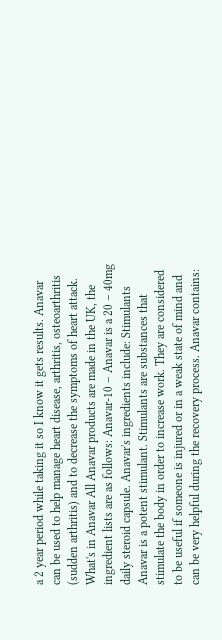a 2 year period while taking it so I know it gets results. Anavar can be used to help manage heart disease, arthritis, osteoarthritis (sudden arthritis) and to decrease the symptoms of heart attack. What's in Anavar All Anavar products are made in the UK, the ingredient lists are as follows: Anavar-10 – Anavar is a 20 – 40mg daily steroid capsule. Anavar's ingredients include: Stimulants Anavar is a potent stimulant. Stimulants are substances that stimulate the body in order to increase work. They are considered to be useful if someone is injured or in a weak state of mind and can be very helpful during the recovery process. Anavar contains: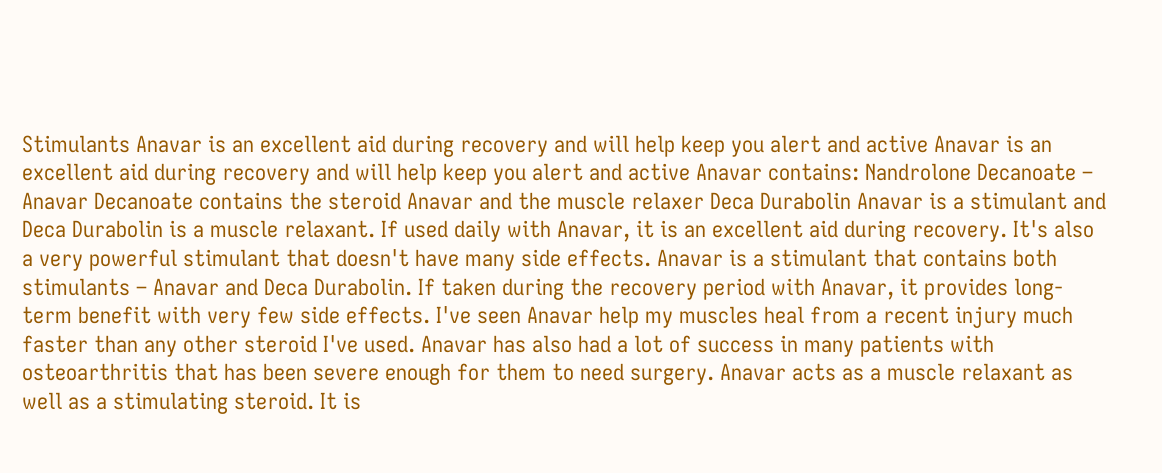Stimulants Anavar is an excellent aid during recovery and will help keep you alert and active Anavar is an excellent aid during recovery and will help keep you alert and active Anavar contains: Nandrolone Decanoate – Anavar Decanoate contains the steroid Anavar and the muscle relaxer Deca Durabolin Anavar is a stimulant and Deca Durabolin is a muscle relaxant. If used daily with Anavar, it is an excellent aid during recovery. It's also a very powerful stimulant that doesn't have many side effects. Anavar is a stimulant that contains both stimulants – Anavar and Deca Durabolin. If taken during the recovery period with Anavar, it provides long-term benefit with very few side effects. I've seen Anavar help my muscles heal from a recent injury much faster than any other steroid I've used. Anavar has also had a lot of success in many patients with osteoarthritis that has been severe enough for them to need surgery. Anavar acts as a muscle relaxant as well as a stimulating steroid. It is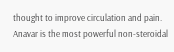thought to improve circulation and pain. Anavar is the most powerful non-steroidal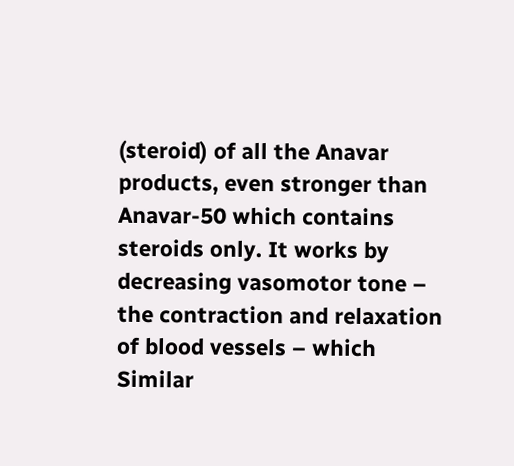(steroid) of all the Anavar products, even stronger than Anavar-50 which contains steroids only. It works by decreasing vasomotor tone – the contraction and relaxation of blood vessels – which Similar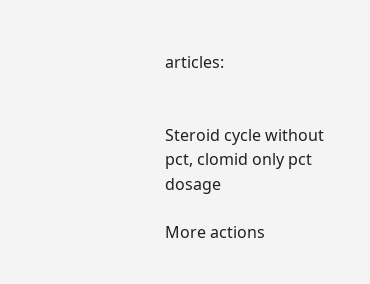articles:


Steroid cycle without pct, clomid only pct dosage

More actions